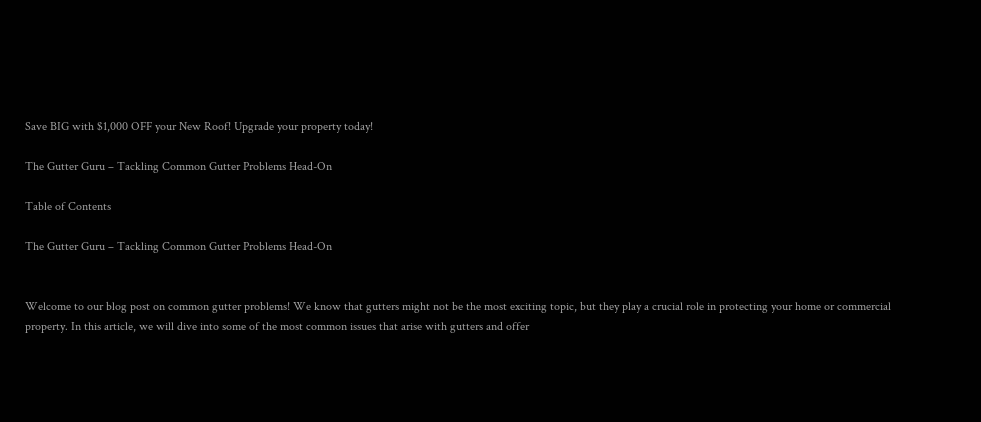Save BIG with $1,000 OFF your New Roof! Upgrade your property today!

The Gutter Guru – Tackling Common Gutter Problems Head-On

Table of Contents

The Gutter Guru – Tackling Common Gutter Problems Head-On


Welcome to our blog post on common gutter problems! We know that gutters might not be the most exciting topic, but they play a crucial role in protecting your home or commercial property. In this article, we will dive into some of the most common issues that arise with gutters and offer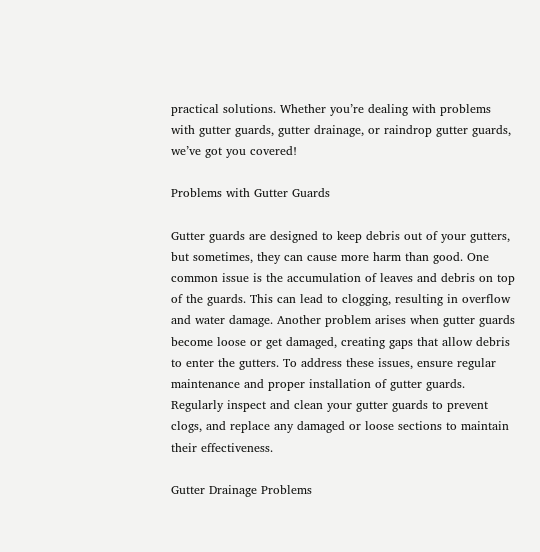practical solutions. Whether you’re dealing with problems with gutter guards, gutter drainage, or raindrop gutter guards, we’ve got you covered!

Problems with Gutter Guards

Gutter guards are designed to keep debris out of your gutters, but sometimes, they can cause more harm than good. One common issue is the accumulation of leaves and debris on top of the guards. This can lead to clogging, resulting in overflow and water damage. Another problem arises when gutter guards become loose or get damaged, creating gaps that allow debris to enter the gutters. To address these issues, ensure regular maintenance and proper installation of gutter guards. Regularly inspect and clean your gutter guards to prevent clogs, and replace any damaged or loose sections to maintain their effectiveness.

Gutter Drainage Problems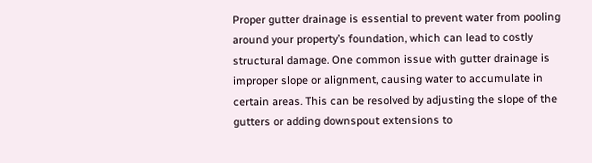Proper gutter drainage is essential to prevent water from pooling around your property’s foundation, which can lead to costly structural damage. One common issue with gutter drainage is improper slope or alignment, causing water to accumulate in certain areas. This can be resolved by adjusting the slope of the gutters or adding downspout extensions to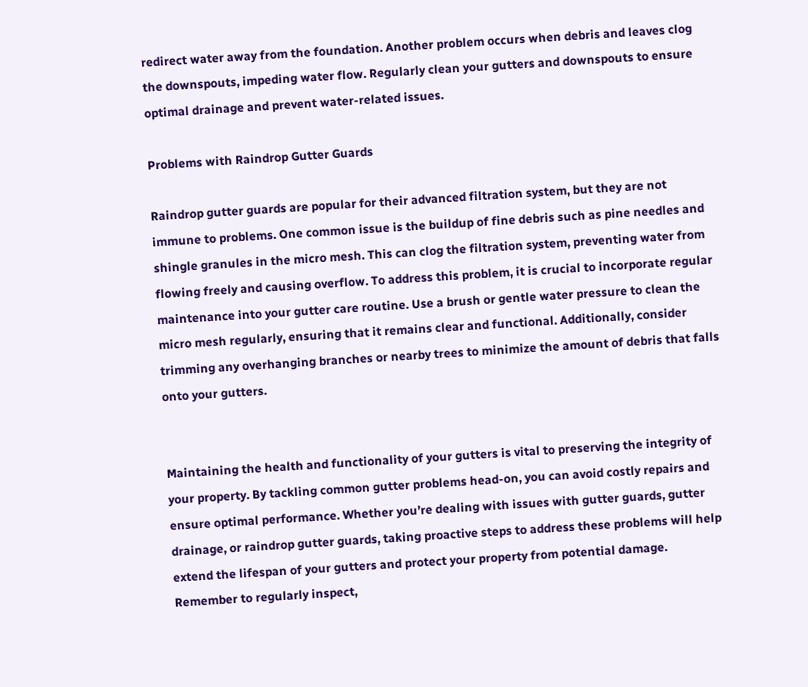redirect water away from the foundation. Another problem occurs when debris and leaves clog the downspouts, impeding water flow. Regularly clean your gutters and downspouts to ensure optimal drainage and prevent water-related issues.

Problems with Raindrop Gutter Guards

Raindrop gutter guards are popular for their advanced filtration system, but they are not immune to problems. One common issue is the buildup of fine debris such as pine needles and shingle granules in the micro mesh. This can clog the filtration system, preventing water from flowing freely and causing overflow. To address this problem, it is crucial to incorporate regular maintenance into your gutter care routine. Use a brush or gentle water pressure to clean the micro mesh regularly, ensuring that it remains clear and functional. Additionally, consider trimming any overhanging branches or nearby trees to minimize the amount of debris that falls onto your gutters.


Maintaining the health and functionality of your gutters is vital to preserving the integrity of your property. By tackling common gutter problems head-on, you can avoid costly repairs and ensure optimal performance. Whether you’re dealing with issues with gutter guards, gutter drainage, or raindrop gutter guards, taking proactive steps to address these problems will help extend the lifespan of your gutters and protect your property from potential damage. Remember to regularly inspect,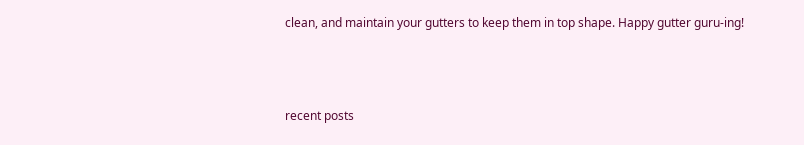clean, and maintain your gutters to keep them in top shape. Happy gutter guru-ing!



recent posts